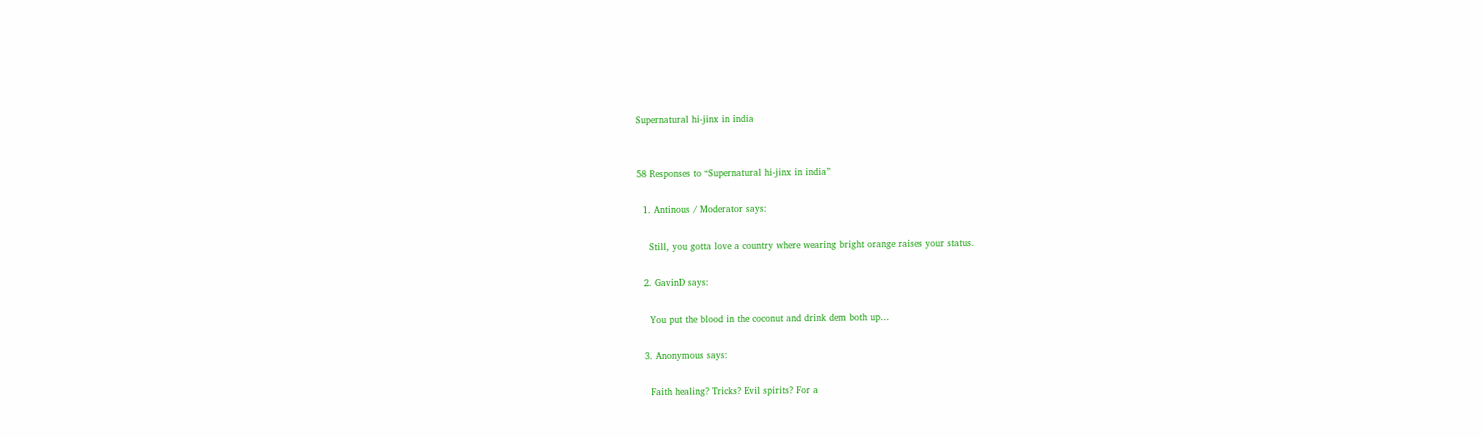Supernatural hi-jinx in india


58 Responses to “Supernatural hi-jinx in india”

  1. Antinous / Moderator says:

    Still, you gotta love a country where wearing bright orange raises your status.

  2. GavinD says:

    You put the blood in the coconut and drink dem both up…

  3. Anonymous says:

    Faith healing? Tricks? Evil spirits? For a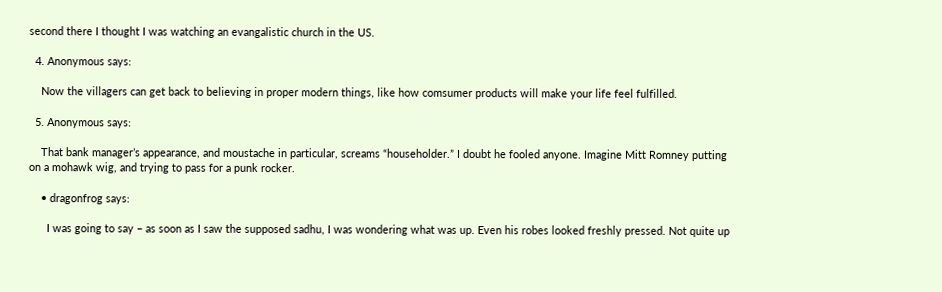second there I thought I was watching an evangalistic church in the US.

  4. Anonymous says:

    Now the villagers can get back to believing in proper modern things, like how comsumer products will make your life feel fulfilled.

  5. Anonymous says:

    That bank manager’s appearance, and moustache in particular, screams “householder.” I doubt he fooled anyone. Imagine Mitt Romney putting on a mohawk wig, and trying to pass for a punk rocker.

    • dragonfrog says:

      I was going to say – as soon as I saw the supposed sadhu, I was wondering what was up. Even his robes looked freshly pressed. Not quite up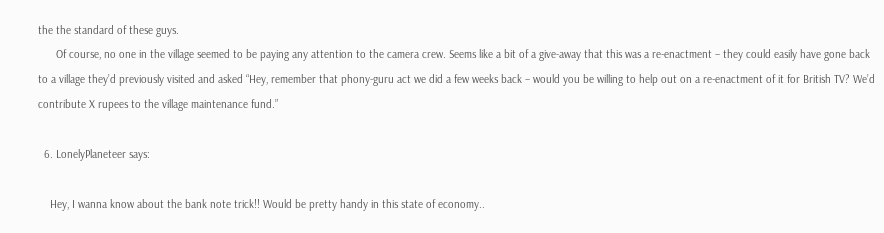the the standard of these guys.
      Of course, no one in the village seemed to be paying any attention to the camera crew. Seems like a bit of a give-away that this was a re-enactment – they could easily have gone back to a village they’d previously visited and asked “Hey, remember that phony-guru act we did a few weeks back – would you be willing to help out on a re-enactment of it for British TV? We’d contribute X rupees to the village maintenance fund.”

  6. LonelyPlaneteer says:

    Hey, I wanna know about the bank note trick!! Would be pretty handy in this state of economy..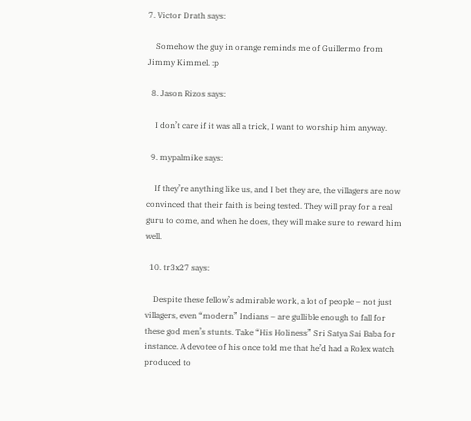7. Victor Drath says:

    Somehow the guy in orange reminds me of Guillermo from Jimmy Kimmel. :p

  8. Jason Rizos says:

    I don’t care if it was all a trick, I want to worship him anyway.

  9. mypalmike says:

    If they’re anything like us, and I bet they are, the villagers are now convinced that their faith is being tested. They will pray for a real guru to come, and when he does, they will make sure to reward him well.

  10. tr3x27 says:

    Despite these fellow’s admirable work, a lot of people – not just villagers, even “modern” Indians – are gullible enough to fall for these god men’s stunts. Take “His Holiness” Sri Satya Sai Baba for instance. A devotee of his once told me that he’d had a Rolex watch produced to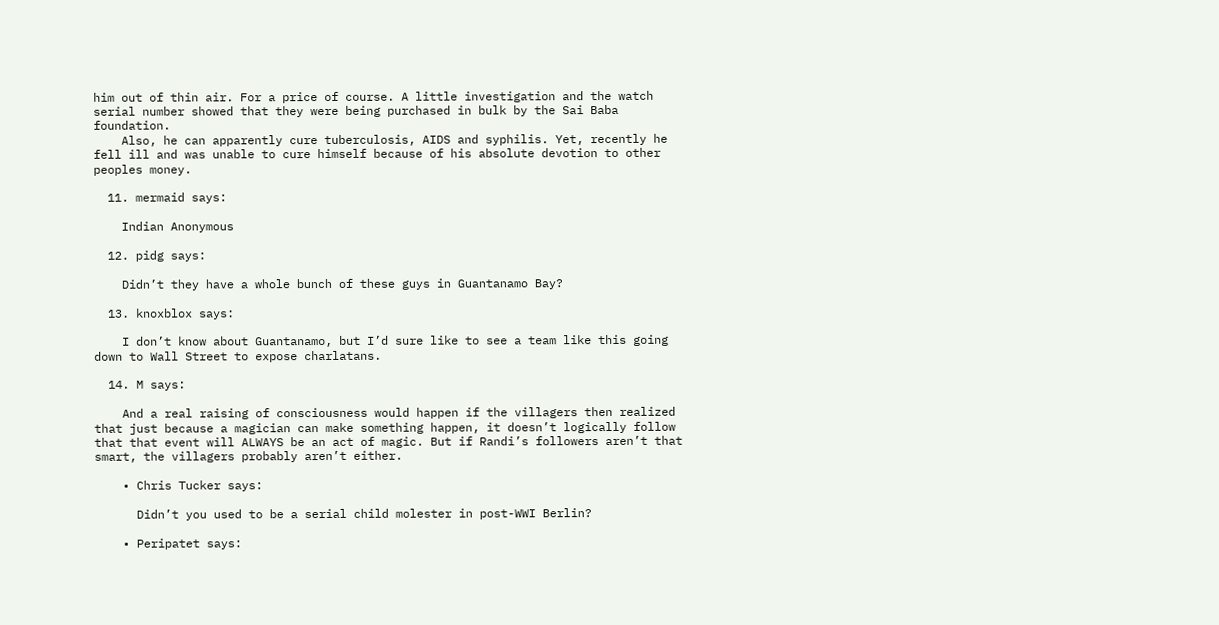him out of thin air. For a price of course. A little investigation and the watch serial number showed that they were being purchased in bulk by the Sai Baba foundation.
    Also, he can apparently cure tuberculosis, AIDS and syphilis. Yet, recently he fell ill and was unable to cure himself because of his absolute devotion to other peoples money.

  11. mermaid says:

    Indian Anonymous

  12. pidg says:

    Didn’t they have a whole bunch of these guys in Guantanamo Bay?

  13. knoxblox says:

    I don’t know about Guantanamo, but I’d sure like to see a team like this going down to Wall Street to expose charlatans.

  14. M says:

    And a real raising of consciousness would happen if the villagers then realized that just because a magician can make something happen, it doesn’t logically follow that that event will ALWAYS be an act of magic. But if Randi’s followers aren’t that smart, the villagers probably aren’t either.

    • Chris Tucker says:

      Didn’t you used to be a serial child molester in post-WWI Berlin?

    • Peripatet says: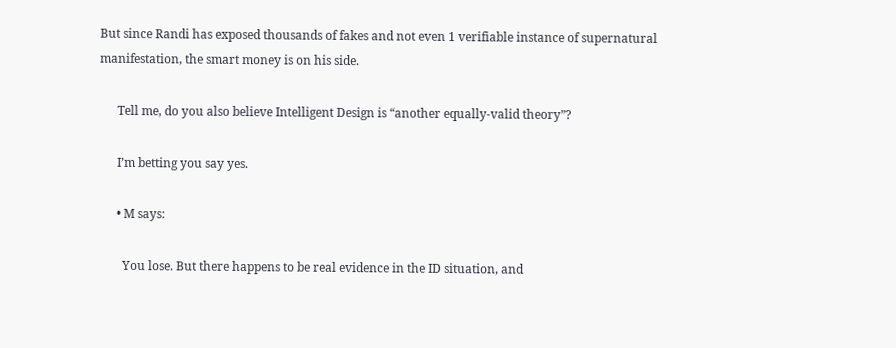But since Randi has exposed thousands of fakes and not even 1 verifiable instance of supernatural manifestation, the smart money is on his side.

      Tell me, do you also believe Intelligent Design is “another equally-valid theory”?

      I’m betting you say yes.

      • M says:

        You lose. But there happens to be real evidence in the ID situation, and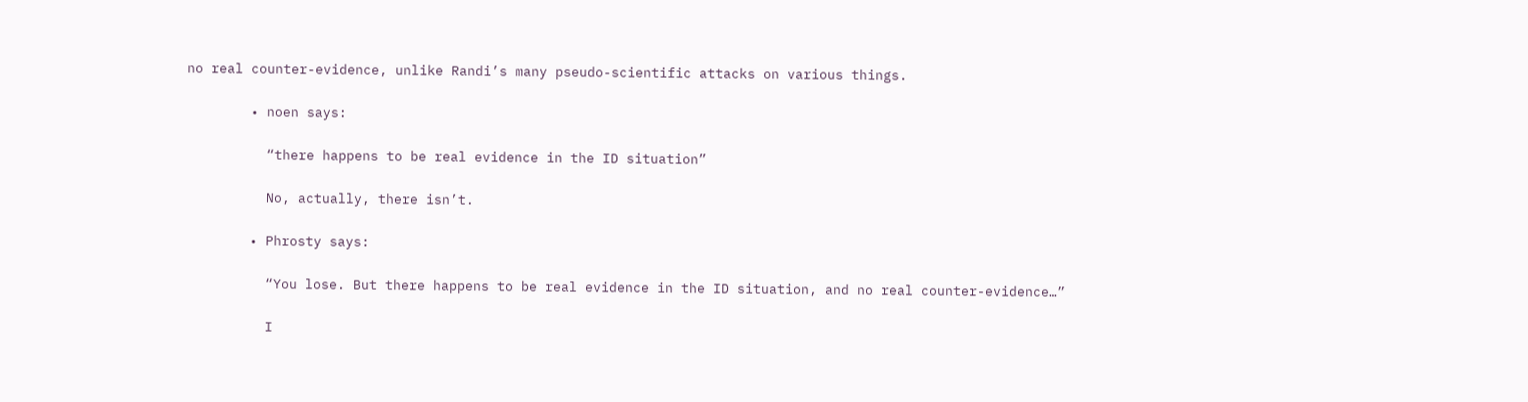no real counter-evidence, unlike Randi’s many pseudo-scientific attacks on various things.

        • noen says:

          “there happens to be real evidence in the ID situation”

          No, actually, there isn’t.

        • Phrosty says:

          “You lose. But there happens to be real evidence in the ID situation, and no real counter-evidence…”

          I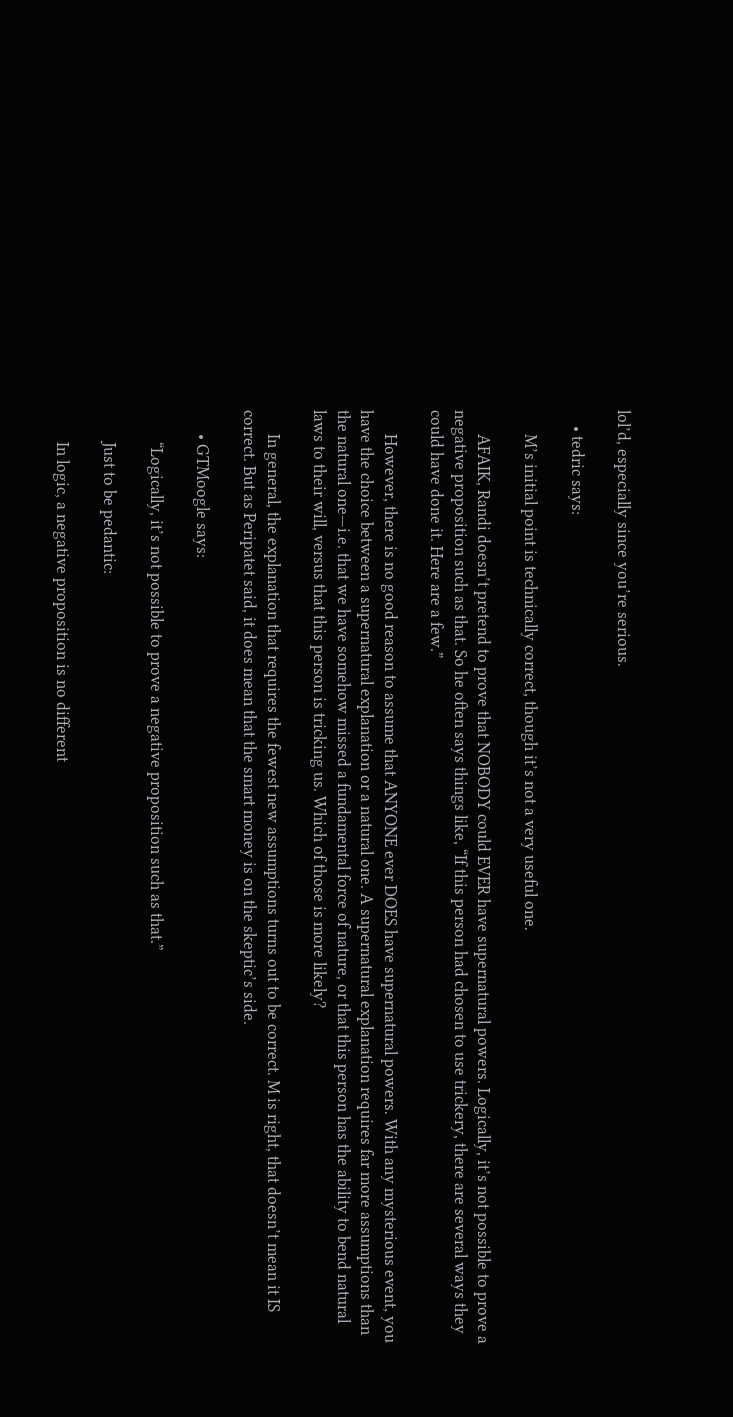lol’d, especially since you’re serious.

    • tedric says:

      M’s initial point is technically correct, though it’s not a very useful one.

      AFAIK, Randi doesn’t pretend to prove that NOBODY could EVER have supernatural powers. Logically, it’s not possible to prove a negative proposition such as that. So he often says things like, “If this person had chosen to use trickery, there are several ways they could have done it. Here are a few.”

      However, there is no good reason to assume that ANYONE ever DOES have supernatural powers. With any mysterious event, you have the choice between a supernatural explanation or a natural one. A supernatural explanation requires far more assumptions than the natural one—i.e. that we have somehow missed a fundamental force of nature, or that this person has the ability to bend natural laws to their will, versus that this person is tricking us. Which of those is more likely?

      In general, the explanation that requires the fewest new assumptions turns out to be correct. M is right, that doesn’t mean it IS correct. But as Peripatet said, it does mean that the smart money is on the skeptic’s side.

      • GTMoogle says:

        “Logically, it’s not possible to prove a negative proposition such as that.”

        Just to be pedantic:

        In logic, a negative proposition is no different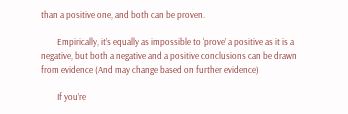than a positive one, and both can be proven.

        Empirically, it’s equally as impossible to ‘prove’ a positive as it is a negative, but both a negative and a positive conclusions can be drawn from evidence (And may change based on further evidence)

        If you’re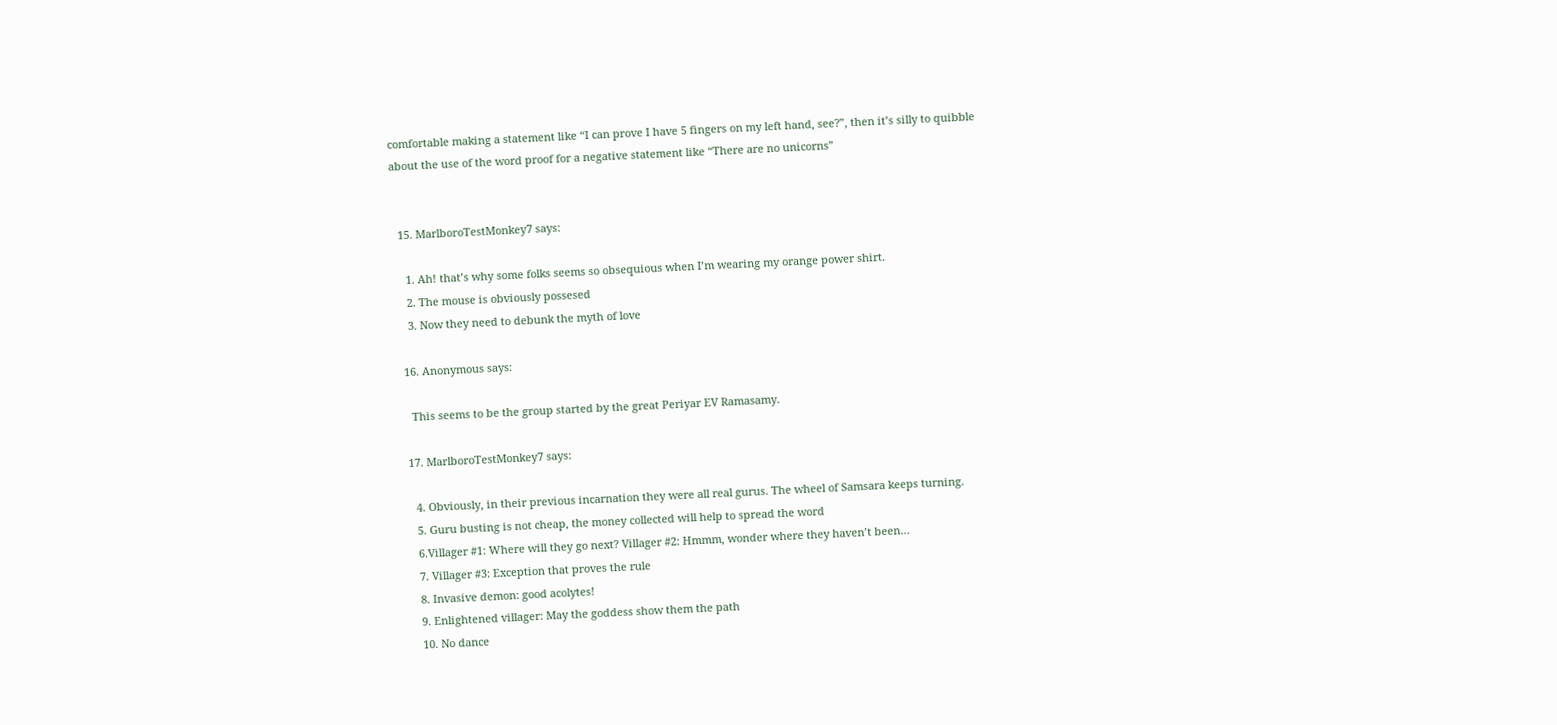comfortable making a statement like “I can prove I have 5 fingers on my left hand, see?”, then it’s silly to quibble about the use of the word proof for a negative statement like “There are no unicorns”


  15. MarlboroTestMonkey7 says:

    1. Ah! that’s why some folks seems so obsequious when I’m wearing my orange power shirt.
    2. The mouse is obviously possesed
    3. Now they need to debunk the myth of love

  16. Anonymous says:

    This seems to be the group started by the great Periyar EV Ramasamy.

  17. MarlboroTestMonkey7 says:

    4. Obviously, in their previous incarnation they were all real gurus. The wheel of Samsara keeps turning.
    5. Guru busting is not cheap, the money collected will help to spread the word
    6.Villager #1: Where will they go next? Villager #2: Hmmm, wonder where they haven’t been…
    7. Villager #3: Exception that proves the rule
    8. Invasive demon: good acolytes!
    9. Enlightened villager: May the goddess show them the path
    10. No dance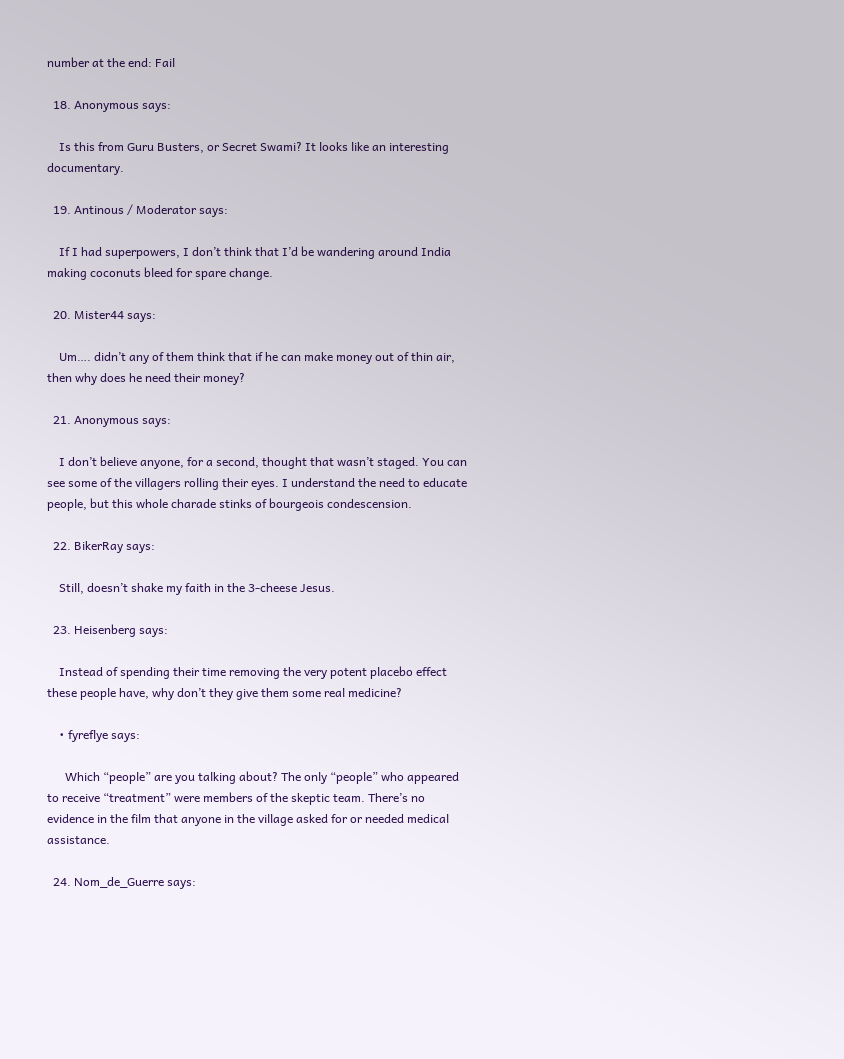number at the end: Fail

  18. Anonymous says:

    Is this from Guru Busters, or Secret Swami? It looks like an interesting documentary.

  19. Antinous / Moderator says:

    If I had superpowers, I don’t think that I’d be wandering around India making coconuts bleed for spare change.

  20. Mister44 says:

    Um…. didn’t any of them think that if he can make money out of thin air, then why does he need their money?

  21. Anonymous says:

    I don’t believe anyone, for a second, thought that wasn’t staged. You can see some of the villagers rolling their eyes. I understand the need to educate people, but this whole charade stinks of bourgeois condescension.

  22. BikerRay says:

    Still, doesn’t shake my faith in the 3-cheese Jesus.

  23. Heisenberg says:

    Instead of spending their time removing the very potent placebo effect these people have, why don’t they give them some real medicine?

    • fyreflye says:

      Which “people” are you talking about? The only “people” who appeared to receive “treatment” were members of the skeptic team. There’s no evidence in the film that anyone in the village asked for or needed medical assistance.

  24. Nom_de_Guerre says: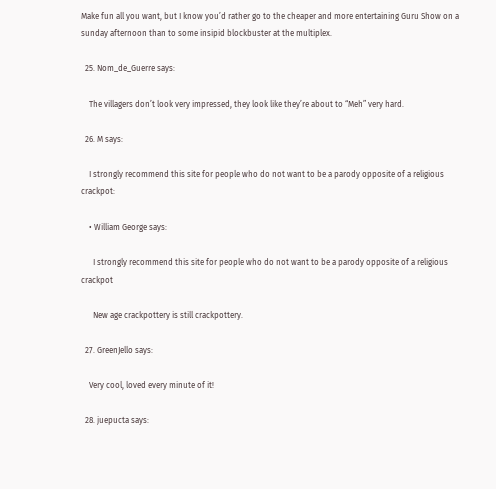Make fun all you want, but I know you’d rather go to the cheaper and more entertaining Guru Show on a sunday afternoon than to some insipid blockbuster at the multiplex.

  25. Nom_de_Guerre says:

    The villagers don’t look very impressed, they look like they’re about to “Meh” very hard.

  26. M says:

    I strongly recommend this site for people who do not want to be a parody opposite of a religious crackpot:

    • William George says:

      I strongly recommend this site for people who do not want to be a parody opposite of a religious crackpot

      New age crackpottery is still crackpottery.

  27. GreenJello says:

    Very cool, loved every minute of it!

  28. juepucta says: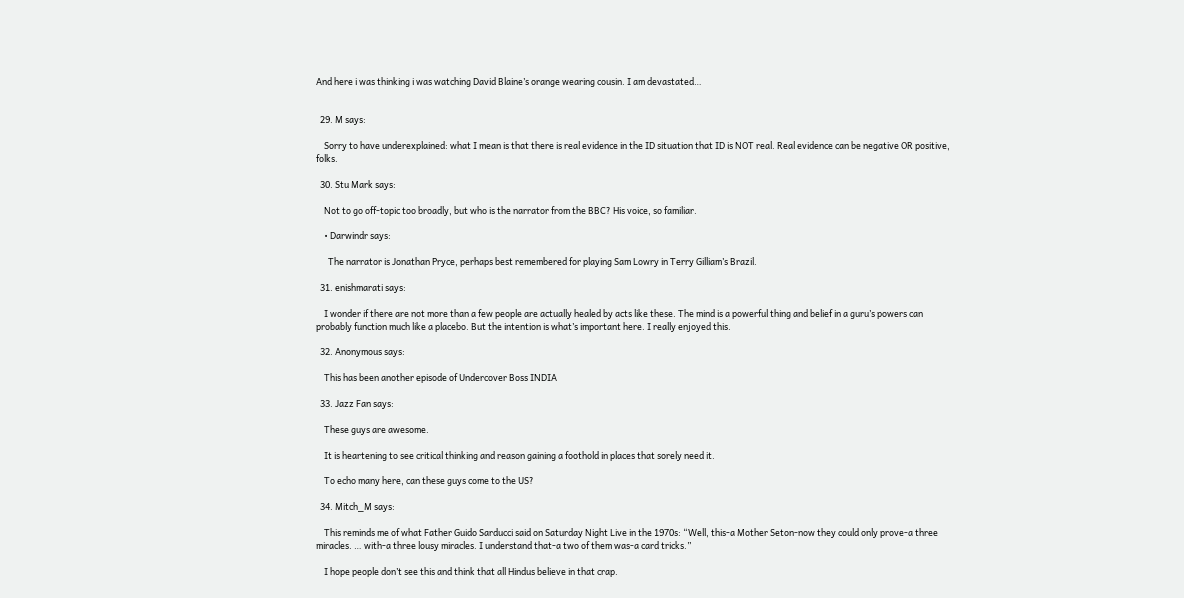And here i was thinking i was watching David Blaine’s orange wearing cousin. I am devastated…


  29. M says:

    Sorry to have underexplained: what I mean is that there is real evidence in the ID situation that ID is NOT real. Real evidence can be negative OR positive, folks.

  30. Stu Mark says:

    Not to go off-topic too broadly, but who is the narrator from the BBC? His voice, so familiar.

    • Darwindr says:

      The narrator is Jonathan Pryce, perhaps best remembered for playing Sam Lowry in Terry Gilliam’s Brazil.

  31. enishmarati says:

    I wonder if there are not more than a few people are actually healed by acts like these. The mind is a powerful thing and belief in a guru’s powers can probably function much like a placebo. But the intention is what’s important here. I really enjoyed this.

  32. Anonymous says:

    This has been another episode of Undercover Boss INDIA

  33. Jazz Fan says:

    These guys are awesome.

    It is heartening to see critical thinking and reason gaining a foothold in places that sorely need it.

    To echo many here, can these guys come to the US?

  34. Mitch_M says:

    This reminds me of what Father Guido Sarducci said on Saturday Night Live in the 1970s: “Well, this-a Mother Seton-now they could only prove-a three miracles. … with-a three lousy miracles. I understand that-a two of them was-a card tricks.”

    I hope people don’t see this and think that all Hindus believe in that crap.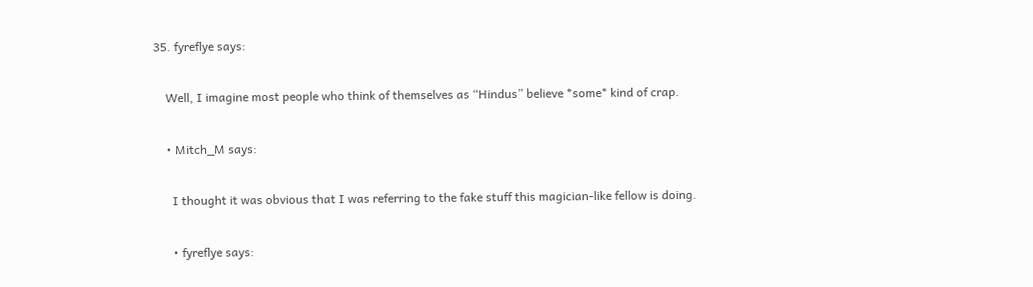35. fyreflye says:

    Well, I imagine most people who think of themselves as “Hindus” believe *some* kind of crap.

    • Mitch_M says:

      I thought it was obvious that I was referring to the fake stuff this magician-like fellow is doing.

      • fyreflye says: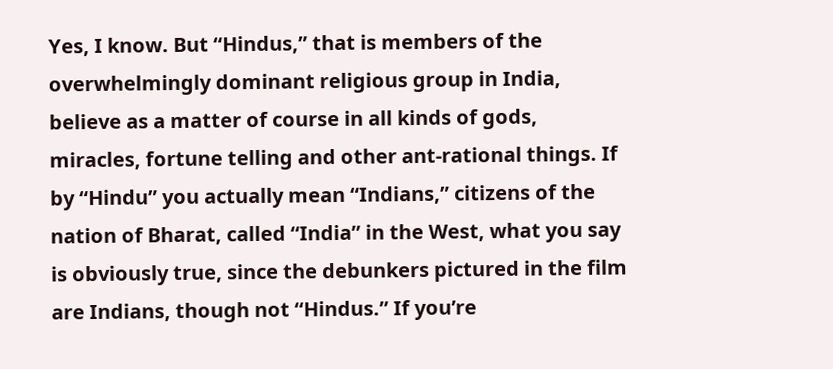Yes, I know. But “Hindus,” that is members of the overwhelmingly dominant religious group in India, believe as a matter of course in all kinds of gods, miracles, fortune telling and other ant-rational things. If by “Hindu” you actually mean “Indians,” citizens of the nation of Bharat, called “India” in the West, what you say is obviously true, since the debunkers pictured in the film are Indians, though not “Hindus.” If you’re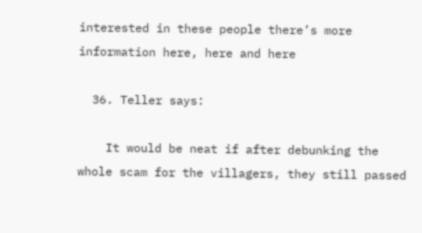interested in these people there’s more information here, here and here

  36. Teller says:

    It would be neat if after debunking the whole scam for the villagers, they still passed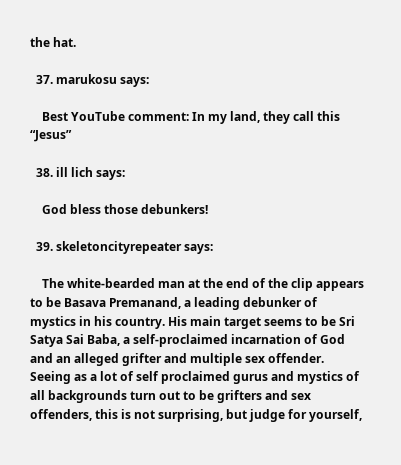the hat.

  37. marukosu says:

    Best YouTube comment: In my land, they call this “Jesus”

  38. ill lich says:

    God bless those debunkers!

  39. skeletoncityrepeater says:

    The white-bearded man at the end of the clip appears to be Basava Premanand, a leading debunker of mystics in his country. His main target seems to be Sri Satya Sai Baba, a self-proclaimed incarnation of God and an alleged grifter and multiple sex offender. Seeing as a lot of self proclaimed gurus and mystics of all backgrounds turn out to be grifters and sex offenders, this is not surprising, but judge for yourself,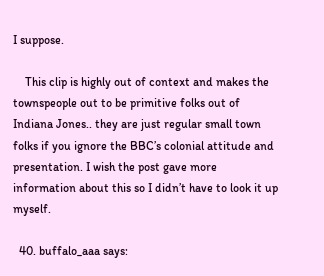I suppose.

    This clip is highly out of context and makes the townspeople out to be primitive folks out of Indiana Jones.. they are just regular small town folks if you ignore the BBC’s colonial attitude and presentation. I wish the post gave more information about this so I didn’t have to look it up myself.

  40. buffalo_aaa says: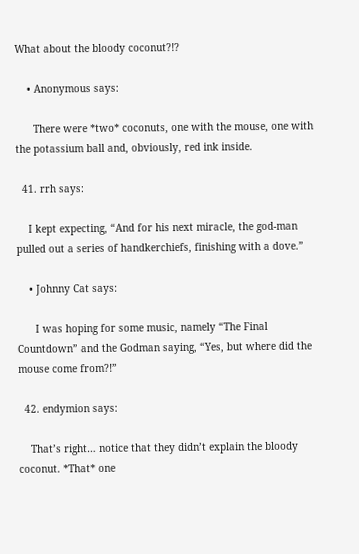What about the bloody coconut?!?

    • Anonymous says:

      There were *two* coconuts, one with the mouse, one with the potassium ball and, obviously, red ink inside.

  41. rrh says:

    I kept expecting, “And for his next miracle, the god-man pulled out a series of handkerchiefs, finishing with a dove.”

    • Johnny Cat says:

      I was hoping for some music, namely “The Final Countdown” and the Godman saying, “Yes, but where did the mouse come from?!”

  42. endymion says:

    That’s right… notice that they didn’t explain the bloody coconut. *That* one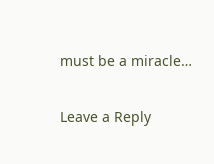must be a miracle…

Leave a Reply